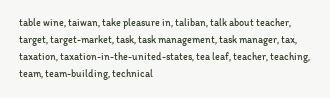table wine, taiwan, take pleasure in, taliban, talk about teacher, target, target-market, task, task management, task manager, tax, taxation, taxation-in-the-united-states, tea leaf, teacher, teaching, team, team-building, technical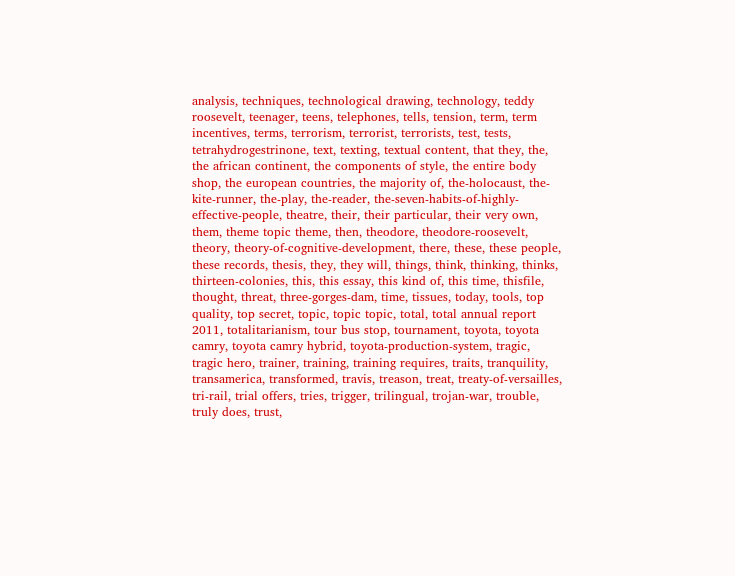analysis, techniques, technological drawing, technology, teddy roosevelt, teenager, teens, telephones, tells, tension, term, term incentives, terms, terrorism, terrorist, terrorists, test, tests, tetrahydrogestrinone, text, texting, textual content, that they, the, the african continent, the components of style, the entire body shop, the european countries, the majority of, the-holocaust, the-kite-runner, the-play, the-reader, the-seven-habits-of-highly-effective-people, theatre, their, their particular, their very own, them, theme topic theme, then, theodore, theodore-roosevelt, theory, theory-of-cognitive-development, there, these, these people, these records, thesis, they, they will, things, think, thinking, thinks, thirteen-colonies, this, this essay, this kind of, this time, thisfile, thought, threat, three-gorges-dam, time, tissues, today, tools, top quality, top secret, topic, topic topic, total, total annual report 2011, totalitarianism, tour bus stop, tournament, toyota, toyota camry, toyota camry hybrid, toyota-production-system, tragic, tragic hero, trainer, training, training requires, traits, tranquility, transamerica, transformed, travis, treason, treat, treaty-of-versailles, tri-rail, trial offers, tries, trigger, trilingual, trojan-war, trouble, truly does, trust,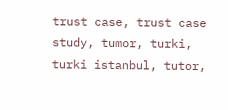trust case, trust case study, tumor, turki, turki istanbul, tutor,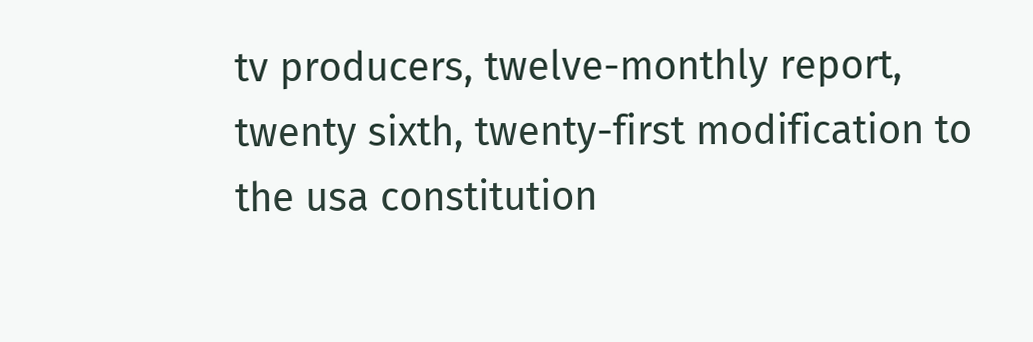tv producers, twelve-monthly report, twenty sixth, twenty-first modification to the usa constitution